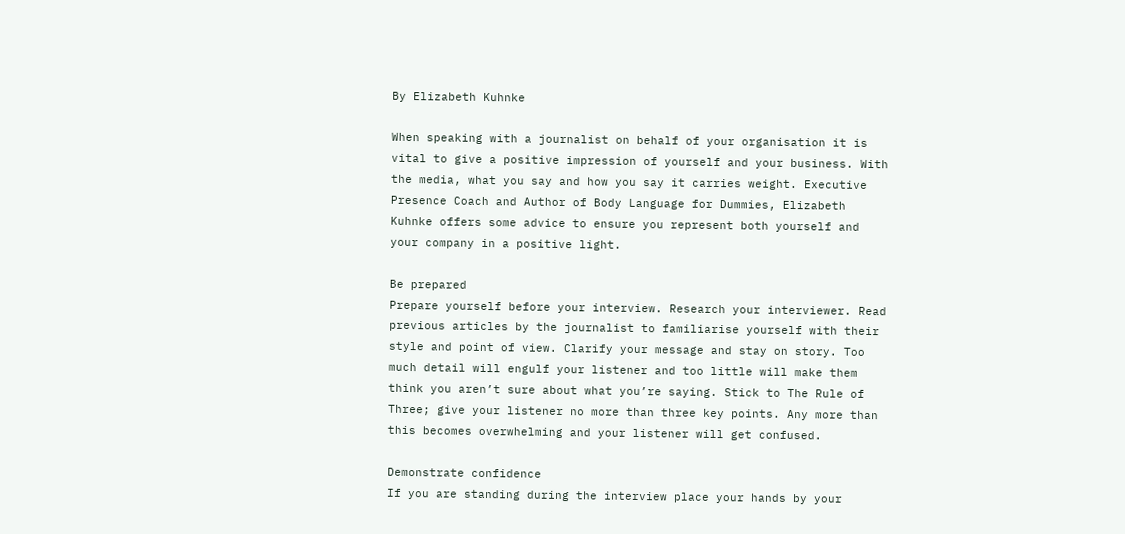By Elizabeth Kuhnke

When speaking with a journalist on behalf of your organisation it is vital to give a positive impression of yourself and your business. With the media, what you say and how you say it carries weight. Executive Presence Coach and Author of Body Language for Dummies, Elizabeth Kuhnke offers some advice to ensure you represent both yourself and your company in a positive light.

Be prepared
Prepare yourself before your interview. Research your interviewer. Read previous articles by the journalist to familiarise yourself with their style and point of view. Clarify your message and stay on story. Too much detail will engulf your listener and too little will make them think you aren’t sure about what you’re saying. Stick to The Rule of Three; give your listener no more than three key points. Any more than this becomes overwhelming and your listener will get confused.

Demonstrate confidence
If you are standing during the interview place your hands by your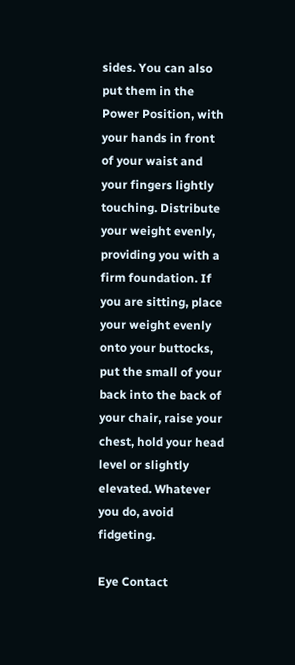sides. You can also put them in the Power Position, with your hands in front of your waist and your fingers lightly touching. Distribute your weight evenly, providing you with a firm foundation. If you are sitting, place your weight evenly onto your buttocks, put the small of your back into the back of your chair, raise your chest, hold your head level or slightly elevated. Whatever you do, avoid fidgeting.

Eye Contact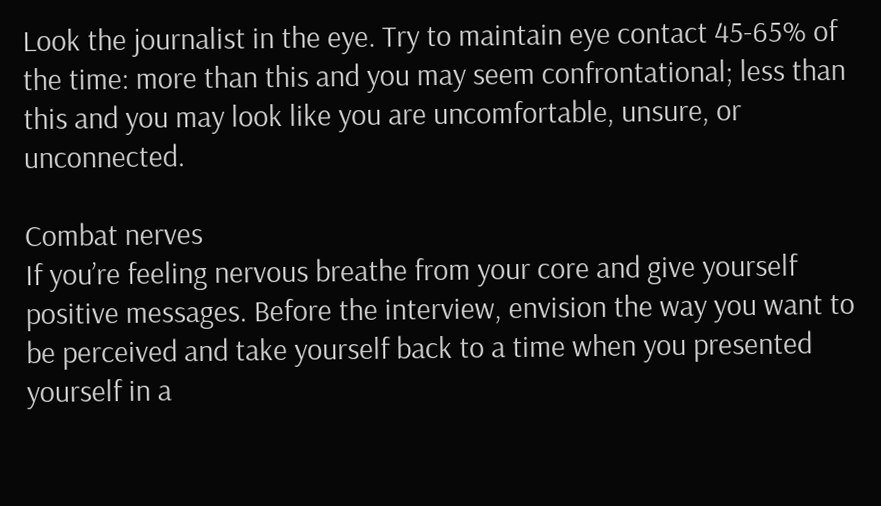Look the journalist in the eye. Try to maintain eye contact 45-65% of the time: more than this and you may seem confrontational; less than this and you may look like you are uncomfortable, unsure, or unconnected.

Combat nerves
If you’re feeling nervous breathe from your core and give yourself positive messages. Before the interview, envision the way you want to be perceived and take yourself back to a time when you presented yourself in a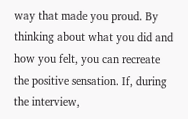way that made you proud. By thinking about what you did and how you felt, you can recreate the positive sensation. If, during the interview,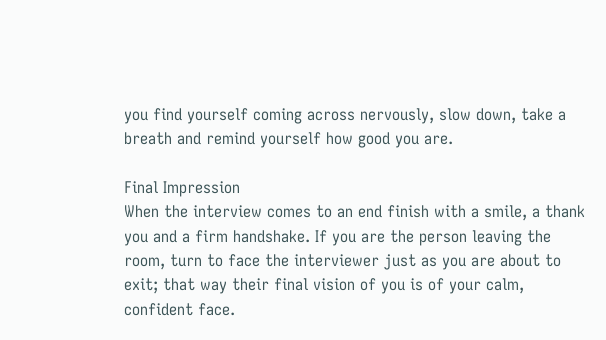you find yourself coming across nervously, slow down, take a breath and remind yourself how good you are.

Final Impression
When the interview comes to an end finish with a smile, a thank you and a firm handshake. If you are the person leaving the room, turn to face the interviewer just as you are about to exit; that way their final vision of you is of your calm, confident face.